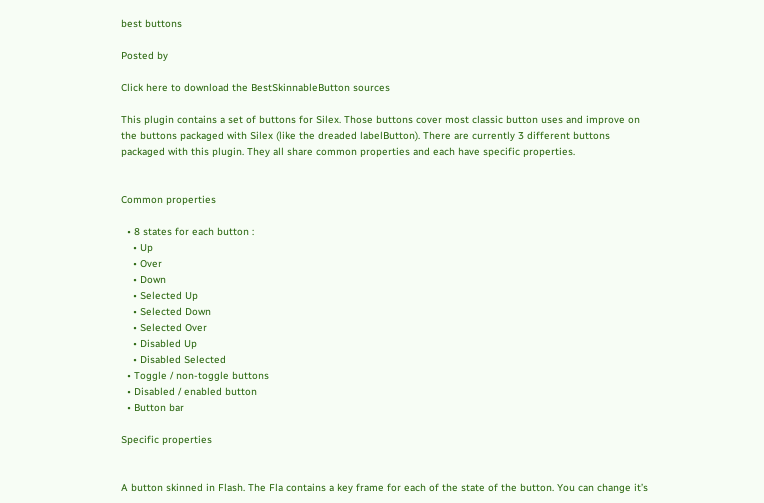best buttons

Posted by

Click here to download the BestSkinnableButton sources

This plugin contains a set of buttons for Silex. Those buttons cover most classic button uses and improve on the buttons packaged with Silex (like the dreaded labelButton). There are currently 3 different buttons packaged with this plugin. They all share common properties and each have specific properties.


Common properties

  • 8 states for each button :
    • Up
    • Over
    • Down
    • Selected Up
    • Selected Down
    • Selected Over
    • Disabled Up
    • Disabled Selected
  • Toggle / non-toggle buttons
  • Disabled / enabled button
  • Button bar

Specific properties


A button skinned in Flash. The Fla contains a key frame for each of the state of the button. You can change it’s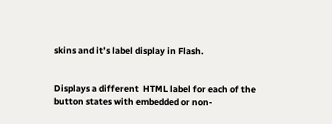skins and it’s label display in Flash.


Displays a different  HTML label for each of the button states with embedded or non-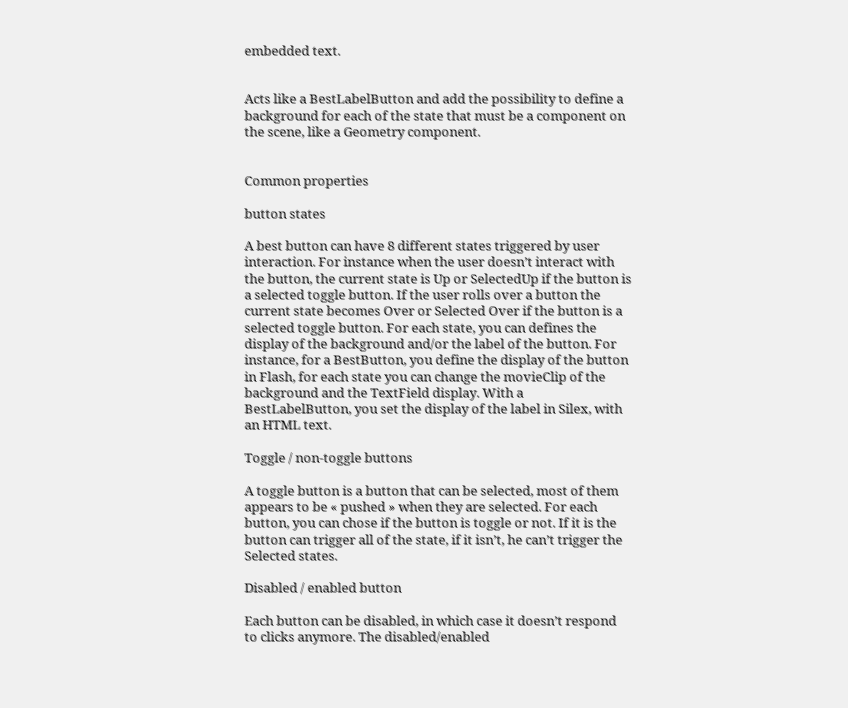embedded text.


Acts like a BestLabelButton and add the possibility to define a background for each of the state that must be a component on the scene, like a Geometry component.


Common properties

button states

A best button can have 8 different states triggered by user interaction. For instance when the user doesn’t interact with the button, the current state is Up or SelectedUp if the button is a selected toggle button. If the user rolls over a button the current state becomes Over or Selected Over if the button is a selected toggle button. For each state, you can defines the display of the background and/or the label of the button. For instance, for a BestButton, you define the display of the button in Flash, for each state you can change the movieClip of the background and the TextField display. With a BestLabelButton, you set the display of the label in Silex, with an HTML text.

Toggle / non-toggle buttons

A toggle button is a button that can be selected, most of them appears to be « pushed » when they are selected. For each button, you can chose if the button is toggle or not. If it is the button can trigger all of the state, if it isn’t, he can’t trigger the Selected states.

Disabled / enabled button

Each button can be disabled, in which case it doesn’t respond to clicks anymore. The disabled/enabled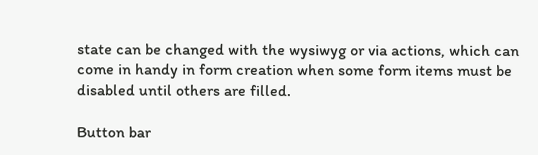state can be changed with the wysiwyg or via actions, which can come in handy in form creation when some form items must be disabled until others are filled.

Button bar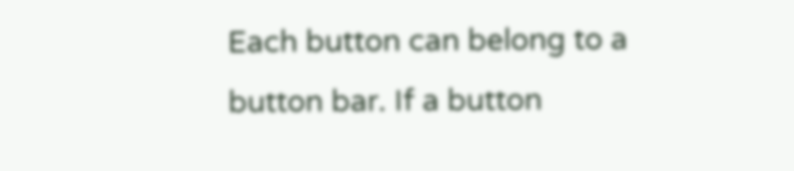Each button can belong to a button bar. If a button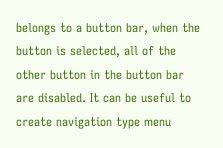belongs to a button bar, when the button is selected, all of the other button in the button bar are disabled. It can be useful to create navigation type menu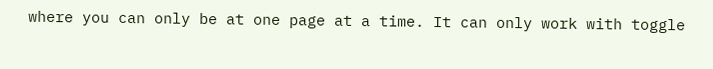where you can only be at one page at a time. It can only work with toggle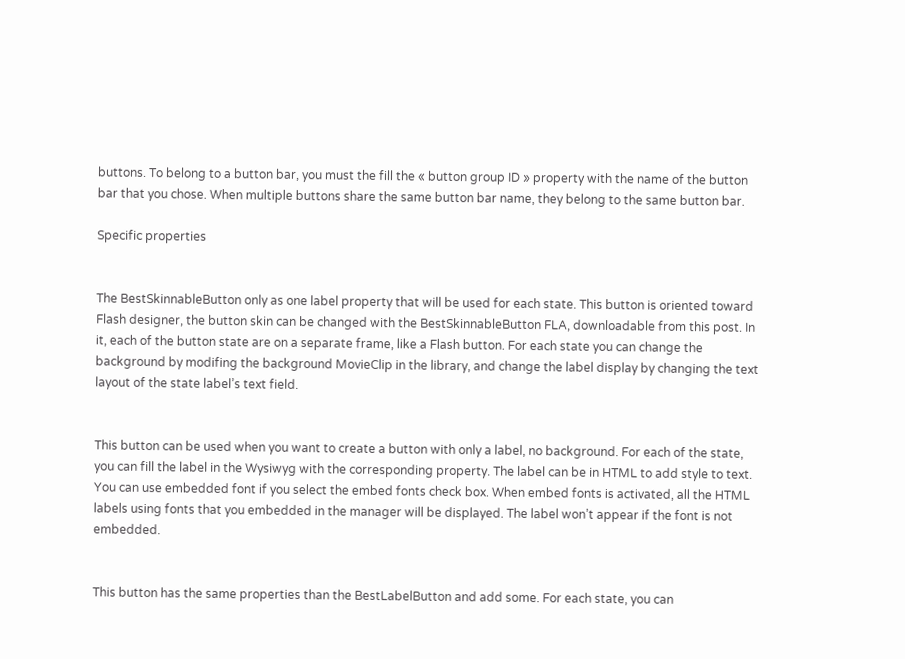buttons. To belong to a button bar, you must the fill the « button group ID » property with the name of the button bar that you chose. When multiple buttons share the same button bar name, they belong to the same button bar.

Specific properties


The BestSkinnableButton only as one label property that will be used for each state. This button is oriented toward Flash designer, the button skin can be changed with the BestSkinnableButton FLA, downloadable from this post. In it, each of the button state are on a separate frame, like a Flash button. For each state you can change the background by modifing the background MovieClip in the library, and change the label display by changing the text layout of the state label’s text field.


This button can be used when you want to create a button with only a label, no background. For each of the state, you can fill the label in the Wysiwyg with the corresponding property. The label can be in HTML to add style to text. You can use embedded font if you select the embed fonts check box. When embed fonts is activated, all the HTML labels using fonts that you embedded in the manager will be displayed. The label won’t appear if the font is not embedded.


This button has the same properties than the BestLabelButton and add some. For each state, you can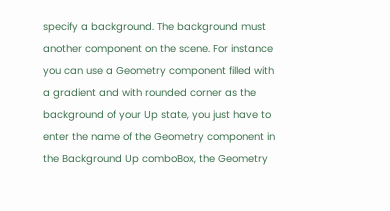specify a background. The background must another component on the scene. For instance you can use a Geometry component filled with a gradient and with rounded corner as the background of your Up state, you just have to enter the name of the Geometry component in the Background Up comboBox, the Geometry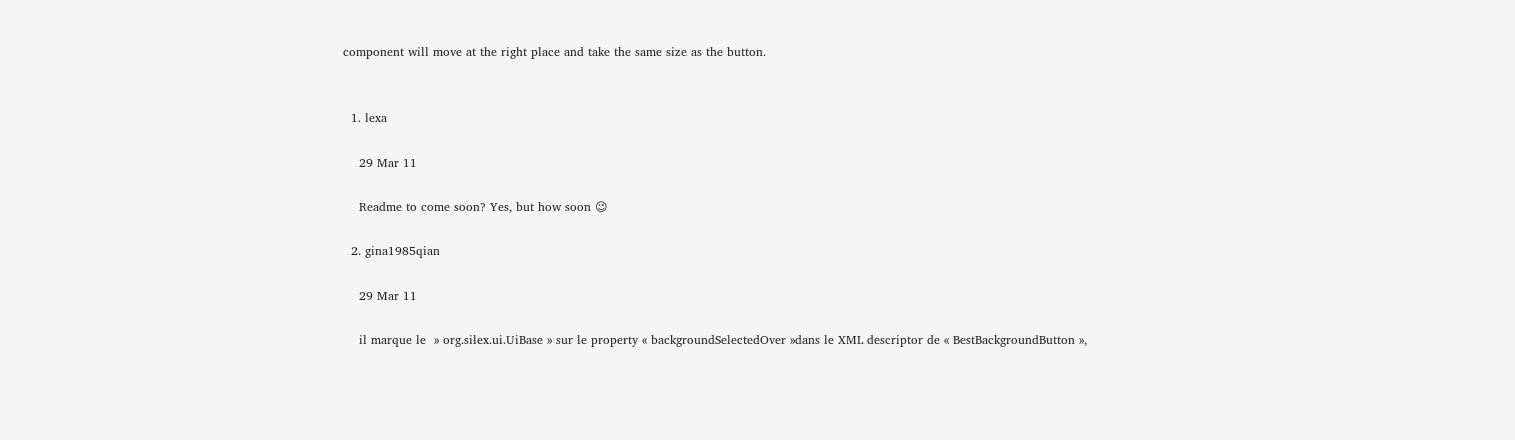component will move at the right place and take the same size as the button.


  1. lexa

    29 Mar 11

    Readme to come soon? Yes, but how soon 😉

  2. gina1985qian

    29 Mar 11

    il marque le  » org.silex.ui.UiBase » sur le property « backgroundSelectedOver »dans le XML descriptor de « BestBackgroundButton »,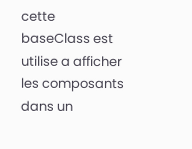cette baseClass est utilise a afficher les composants dans un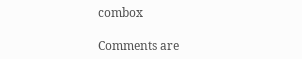combox

Comments are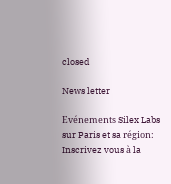closed

News letter

Evénements Silex Labs sur Paris et sa région: Inscrivez vous à la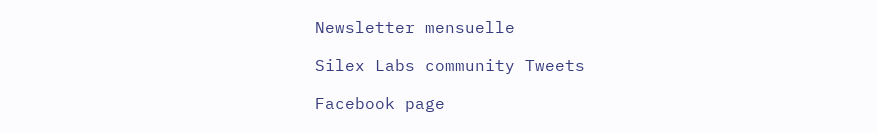Newsletter mensuelle

Silex Labs community Tweets

Facebook page